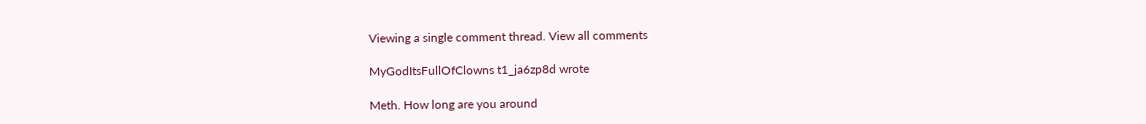Viewing a single comment thread. View all comments

MyGodItsFullOfClowns t1_ja6zp8d wrote

Meth. How long are you around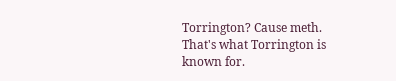Torrington? Cause meth. That's what Torrington is known for.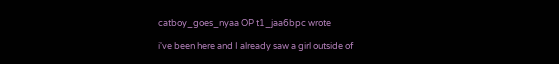catboy_goes_nyaa OP t1_jaa6bpc wrote

i've been here and I already saw a girl outside of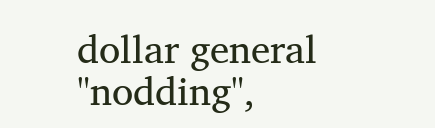dollar general "nodding",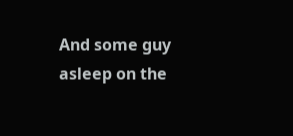And some guy asleep on the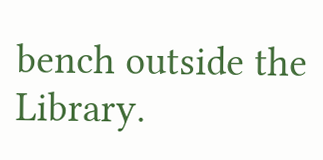bench outside the Library.